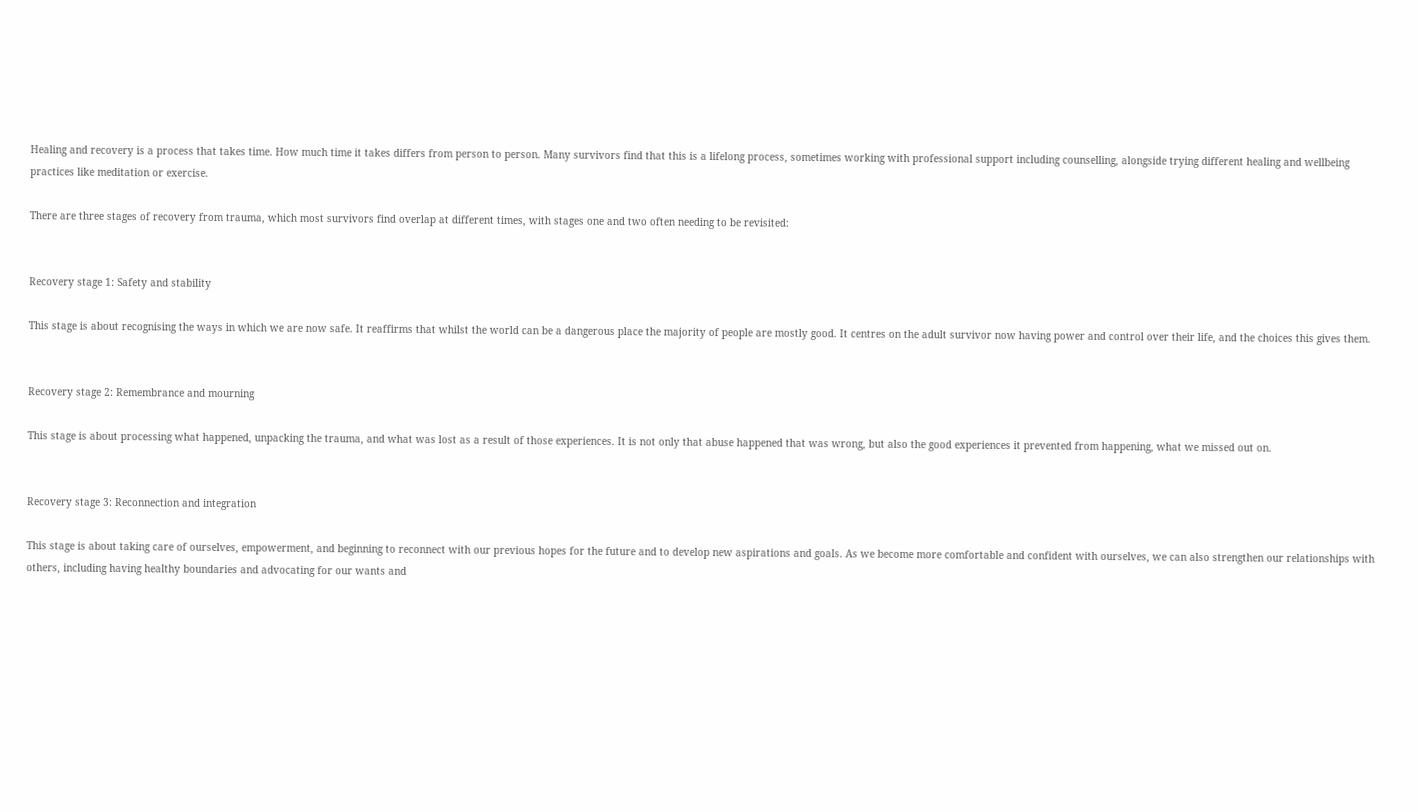Healing and recovery is a process that takes time. How much time it takes differs from person to person. Many survivors find that this is a lifelong process, sometimes working with professional support including counselling, alongside trying different healing and wellbeing practices like meditation or exercise.

There are three stages of recovery from trauma, which most survivors find overlap at different times, with stages one and two often needing to be revisited:


Recovery stage 1: Safety and stability

This stage is about recognising the ways in which we are now safe. It reaffirms that whilst the world can be a dangerous place the majority of people are mostly good. It centres on the adult survivor now having power and control over their life, and the choices this gives them.


Recovery stage 2: Remembrance and mourning

This stage is about processing what happened, unpacking the trauma, and what was lost as a result of those experiences. It is not only that abuse happened that was wrong, but also the good experiences it prevented from happening, what we missed out on.


Recovery stage 3: Reconnection and integration

This stage is about taking care of ourselves, empowerment, and beginning to reconnect with our previous hopes for the future and to develop new aspirations and goals. As we become more comfortable and confident with ourselves, we can also strengthen our relationships with others, including having healthy boundaries and advocating for our wants and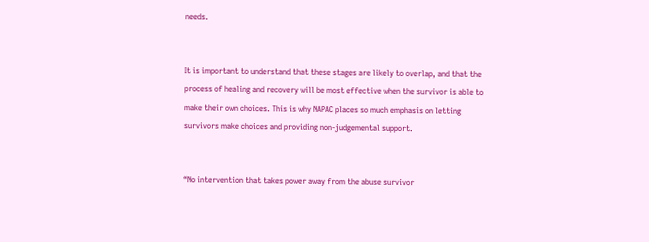needs.


It is important to understand that these stages are likely to overlap, and that the process of healing and recovery will be most effective when the survivor is able to make their own choices. This is why NAPAC places so much emphasis on letting survivors make choices and providing non-judgemental support.


“No intervention that takes power away from the abuse survivor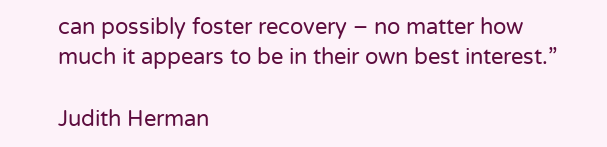can possibly foster recovery – no matter how much it appears to be in their own best interest.”

Judith Herman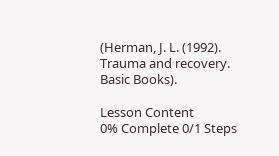(Herman, J. L. (1992). Trauma and recovery. Basic Books).

Lesson Content
0% Complete 0/1 Steps